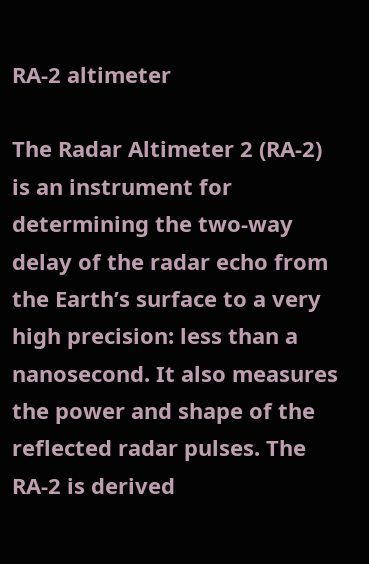RA-2 altimeter

The Radar Altimeter 2 (RA-2) is an instrument for determining the two-way delay of the radar echo from the Earth’s surface to a very high precision: less than a nanosecond. It also measures the power and shape of the reflected radar pulses. The RA-2 is derived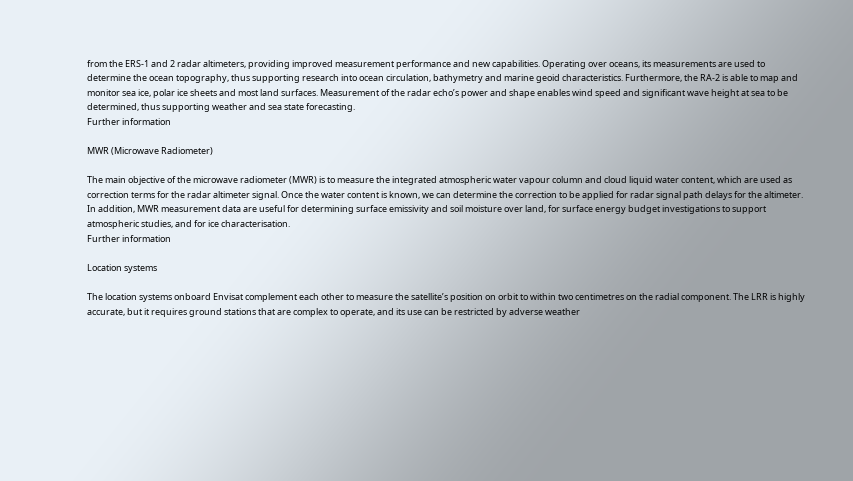from the ERS-1 and 2 radar altimeters, providing improved measurement performance and new capabilities. Operating over oceans, its measurements are used to determine the ocean topography, thus supporting research into ocean circulation, bathymetry and marine geoid characteristics. Furthermore, the RA-2 is able to map and monitor sea ice, polar ice sheets and most land surfaces. Measurement of the radar echo’s power and shape enables wind speed and significant wave height at sea to be determined, thus supporting weather and sea state forecasting.
Further information

MWR (Microwave Radiometer)

The main objective of the microwave radiometer (MWR) is to measure the integrated atmospheric water vapour column and cloud liquid water content, which are used as correction terms for the radar altimeter signal. Once the water content is known, we can determine the correction to be applied for radar signal path delays for the altimeter. In addition, MWR measurement data are useful for determining surface emissivity and soil moisture over land, for surface energy budget investigations to support atmospheric studies, and for ice characterisation.
Further information

Location systems

The location systems onboard Envisat complement each other to measure the satellite’s position on orbit to within two centimetres on the radial component. The LRR is highly accurate, but it requires ground stations that are complex to operate, and its use can be restricted by adverse weather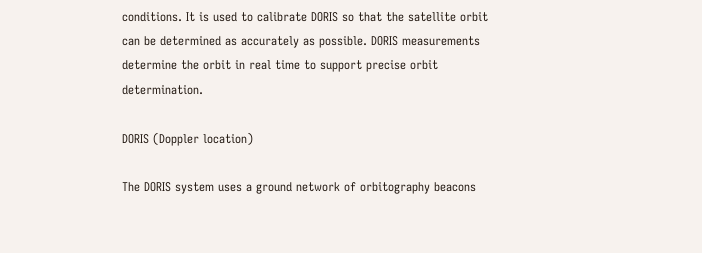conditions. It is used to calibrate DORIS so that the satellite orbit can be determined as accurately as possible. DORIS measurements determine the orbit in real time to support precise orbit determination.

DORIS (Doppler location)

The DORIS system uses a ground network of orbitography beacons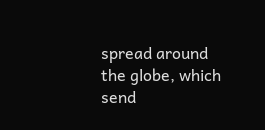spread around the globe, which send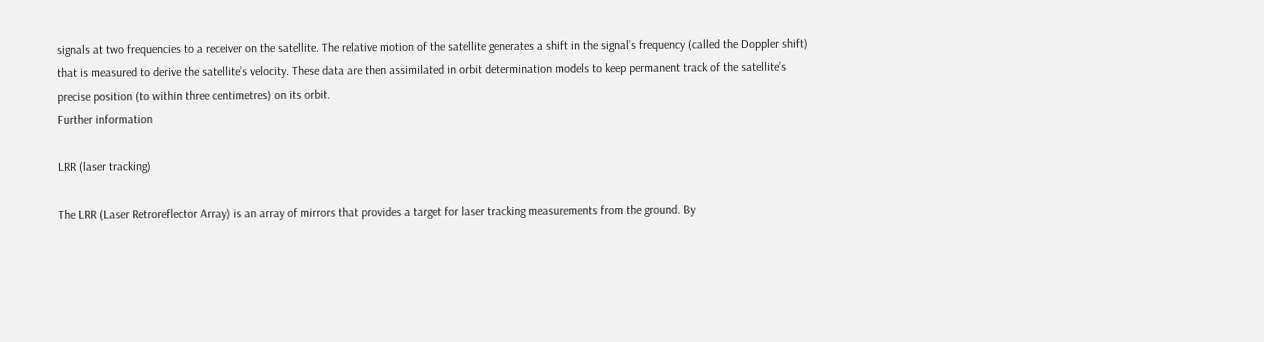signals at two frequencies to a receiver on the satellite. The relative motion of the satellite generates a shift in the signal’s frequency (called the Doppler shift) that is measured to derive the satellite’s velocity. These data are then assimilated in orbit determination models to keep permanent track of the satellite’s precise position (to within three centimetres) on its orbit.
Further information

LRR (laser tracking)

The LRR (Laser Retroreflector Array) is an array of mirrors that provides a target for laser tracking measurements from the ground. By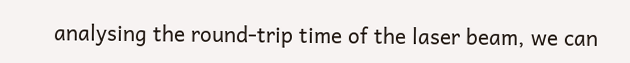analysing the round-trip time of the laser beam, we can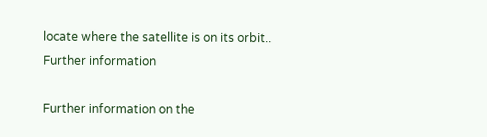locate where the satellite is on its orbit..
Further information

Further information on the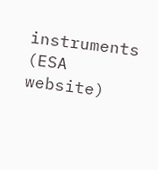instruments (ESA website)